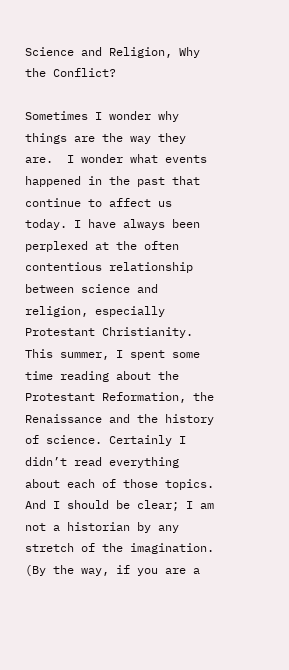Science and Religion, Why the Conflict?

Sometimes I wonder why things are the way they are.  I wonder what events happened in the past that continue to affect us today. I have always been perplexed at the often contentious relationship between science and religion, especially Protestant Christianity. This summer, I spent some time reading about the Protestant Reformation, the Renaissance and the history of science. Certainly I didn’t read everything about each of those topics. And I should be clear; I am not a historian by any stretch of the imagination. (By the way, if you are a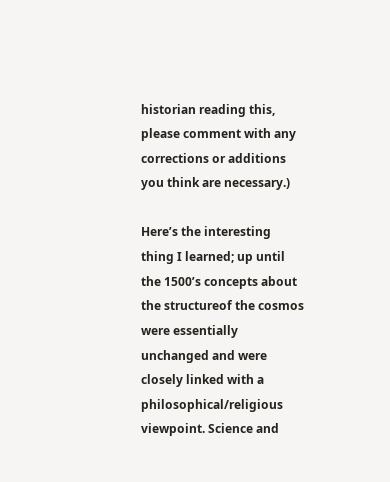historian reading this, please comment with any corrections or additions you think are necessary.)

Here’s the interesting thing I learned; up until the 1500’s concepts about the structureof the cosmos were essentially unchanged and were closely linked with a philosophical/religious viewpoint. Science and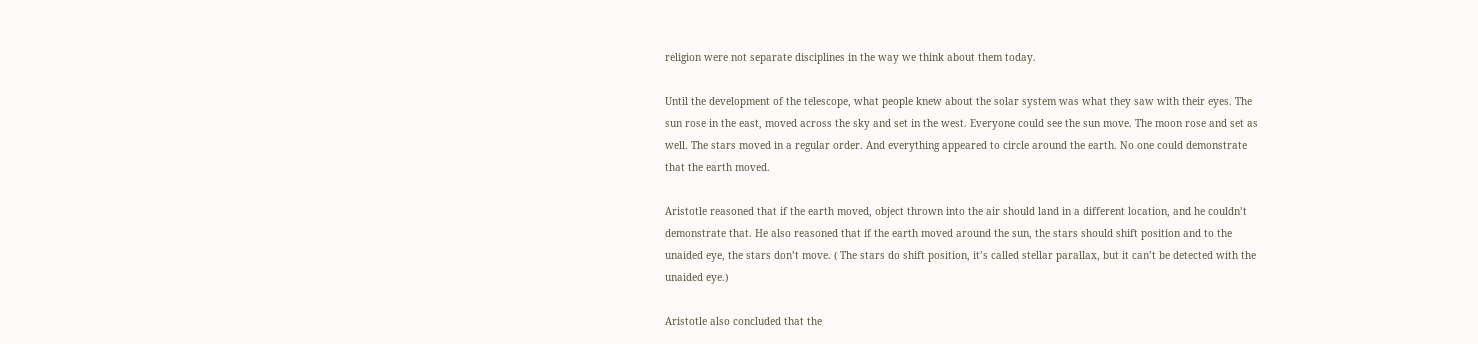religion were not separate disciplines in the way we think about them today.

Until the development of the telescope, what people knew about the solar system was what they saw with their eyes. The sun rose in the east, moved across the sky and set in the west. Everyone could see the sun move. The moon rose and set as well. The stars moved in a regular order. And everything appeared to circle around the earth. No one could demonstrate that the earth moved.

Aristotle reasoned that if the earth moved, object thrown into the air should land in a different location, and he couldn’t demonstrate that. He also reasoned that if the earth moved around the sun, the stars should shift position and to the unaided eye, the stars don’t move. ( The stars do shift position, it’s called stellar parallax, but it can’t be detected with the unaided eye.)

Aristotle also concluded that the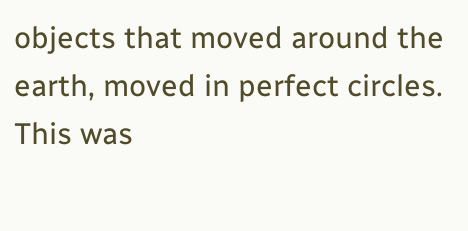objects that moved around the earth, moved in perfect circles. This was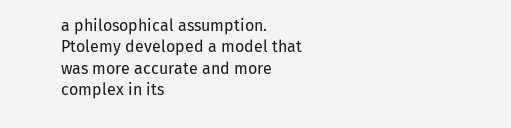a philosophical assumption. Ptolemy developed a model that was more accurate and more complex in its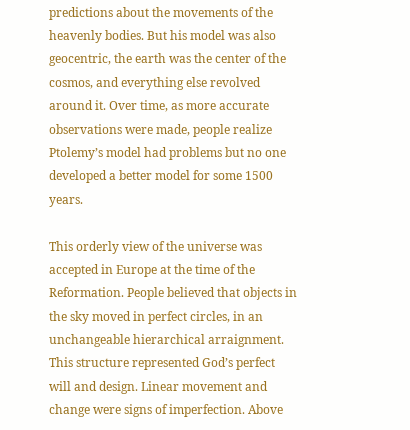predictions about the movements of the heavenly bodies. But his model was also geocentric, the earth was the center of the cosmos, and everything else revolved around it. Over time, as more accurate observations were made, people realize Ptolemy’s model had problems but no one developed a better model for some 1500 years.

This orderly view of the universe was accepted in Europe at the time of the Reformation. People believed that objects in the sky moved in perfect circles, in an unchangeable hierarchical arraignment. This structure represented God’s perfect will and design. Linear movement and change were signs of imperfection. Above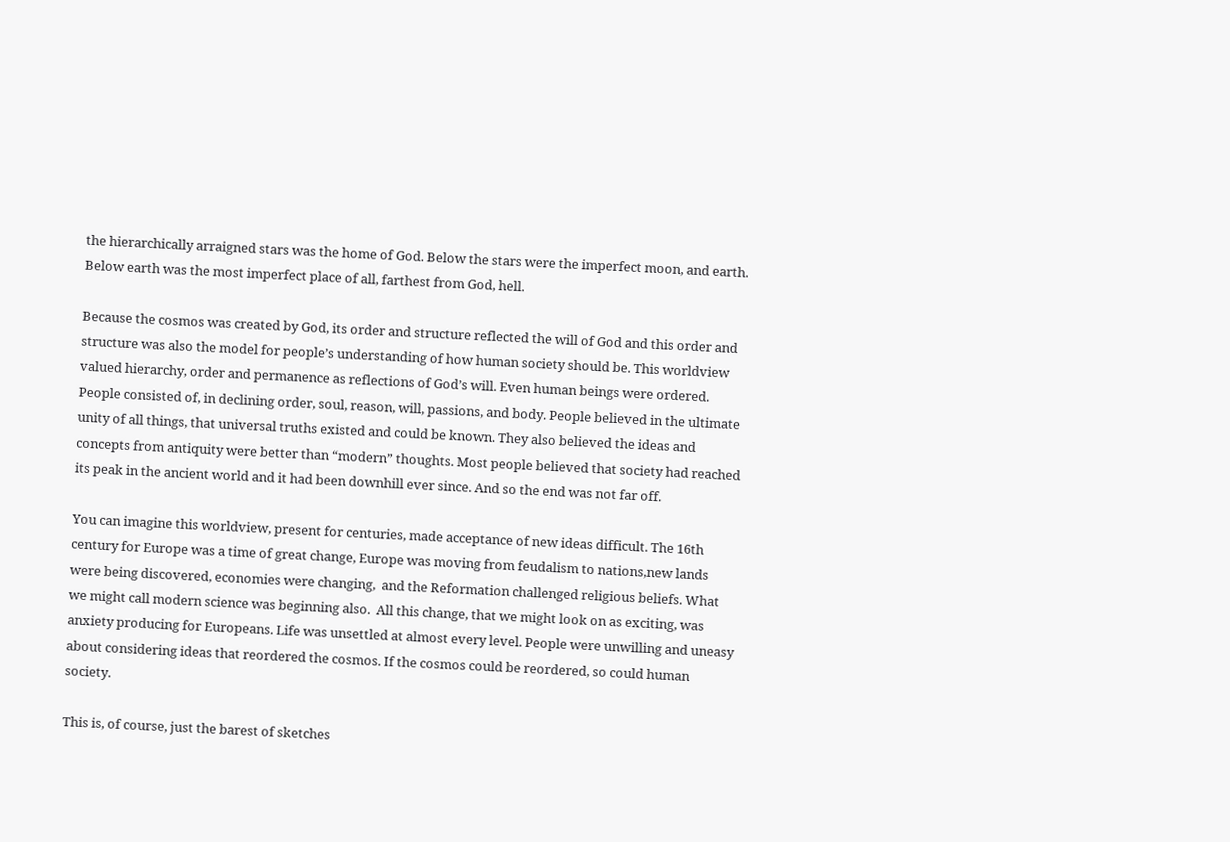the hierarchically arraigned stars was the home of God. Below the stars were the imperfect moon, and earth. Below earth was the most imperfect place of all, farthest from God, hell.

Because the cosmos was created by God, its order and structure reflected the will of God and this order and structure was also the model for people’s understanding of how human society should be. This worldview valued hierarchy, order and permanence as reflections of God’s will. Even human beings were ordered. People consisted of, in declining order, soul, reason, will, passions, and body. People believed in the ultimate unity of all things, that universal truths existed and could be known. They also believed the ideas and concepts from antiquity were better than “modern” thoughts. Most people believed that society had reached its peak in the ancient world and it had been downhill ever since. And so the end was not far off.

You can imagine this worldview, present for centuries, made acceptance of new ideas difficult. The 16th century for Europe was a time of great change, Europe was moving from feudalism to nations,new lands were being discovered, economies were changing,  and the Reformation challenged religious beliefs. What we might call modern science was beginning also.  All this change, that we might look on as exciting, was anxiety producing for Europeans. Life was unsettled at almost every level. People were unwilling and uneasy about considering ideas that reordered the cosmos. If the cosmos could be reordered, so could human society.

This is, of course, just the barest of sketches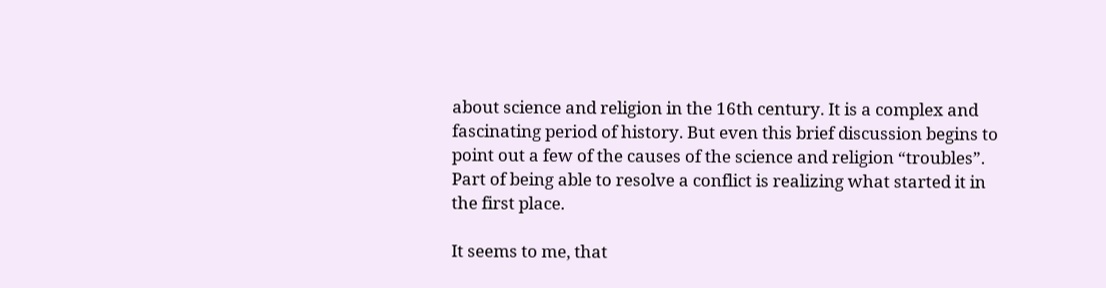about science and religion in the 16th century. It is a complex and fascinating period of history. But even this brief discussion begins to point out a few of the causes of the science and religion “troubles”. Part of being able to resolve a conflict is realizing what started it in the first place.

It seems to me, that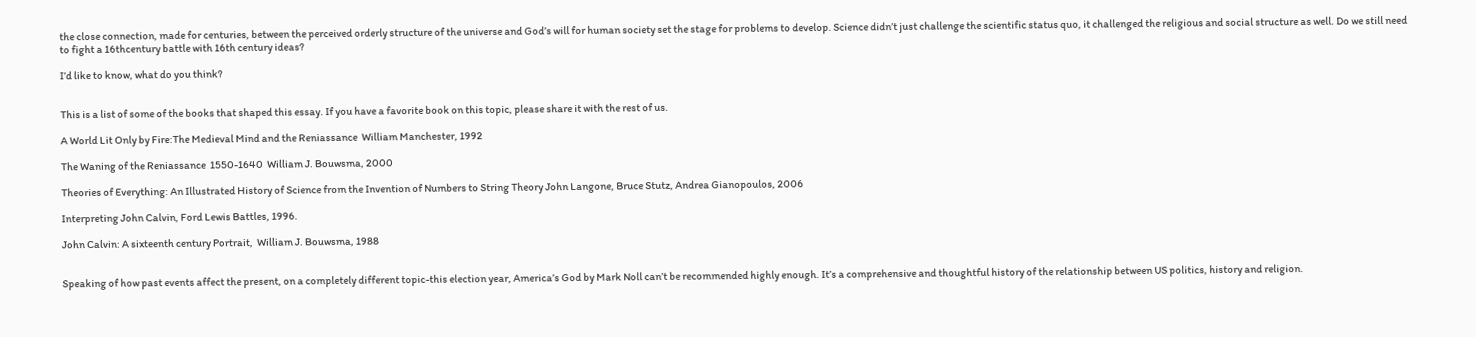the close connection, made for centuries, between the perceived orderly structure of the universe and God’s will for human society set the stage for problems to develop. Science didn’t just challenge the scientific status quo, it challenged the religious and social structure as well. Do we still need to fight a 16thcentury battle with 16th century ideas?

I’d like to know, what do you think?


This is a list of some of the books that shaped this essay. If you have a favorite book on this topic, please share it with the rest of us.

A World Lit Only by Fire:The Medieval Mind and the Reniassance  William Manchester, 1992

The Waning of the Reniassance  1550-1640  William J. Bouwsma, 2000

Theories of Everything: An Illustrated History of Science from the Invention of Numbers to String Theory John Langone, Bruce Stutz, Andrea Gianopoulos, 2006

Interpreting John Calvin, Ford Lewis Battles, 1996.

John Calvin: A sixteenth century Portrait,  William J. Bouwsma, 1988


Speaking of how past events affect the present, on a completely different topic-this election year, America’s God by Mark Noll can’t be recommended highly enough. It’s a comprehensive and thoughtful history of the relationship between US politics, history and religion.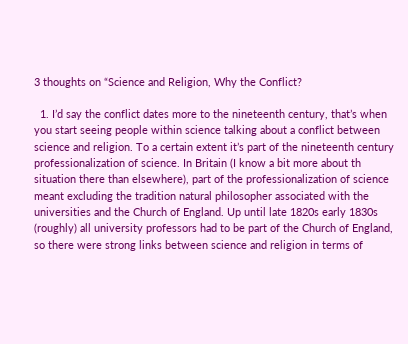3 thoughts on “Science and Religion, Why the Conflict?

  1. I’d say the conflict dates more to the nineteenth century, that’s when you start seeing people within science talking about a conflict between science and religion. To a certain extent it’s part of the nineteenth century professionalization of science. In Britain (I know a bit more about th situation there than elsewhere), part of the professionalization of science meant excluding the tradition natural philosopher associated with the universities and the Church of England. Up until late 1820s early 1830s (roughly) all university professors had to be part of the Church of England, so there were strong links between science and religion in terms of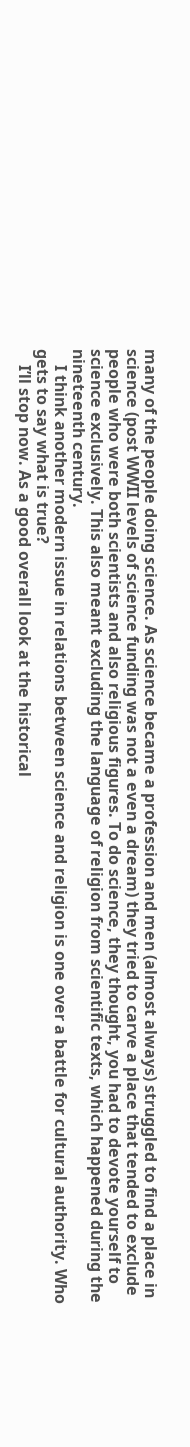many of the people doing science. As science became a profession and men (almost always) struggled to find a place in science (post WWII levels of science funding was not a even a dream) they tried to carve a place that tended to exclude people who were both scientists and also religious figures. To do science, they thought, you had to devote yourself to science exclusively. This also meant excluding the language of religion from scientific texts, which happened during the nineteenth century.
    I think another modern issue in relations between science and religion is one over a battle for cultural authority. Who gets to say what is true?
    I’ll stop now. As a good overall look at the historical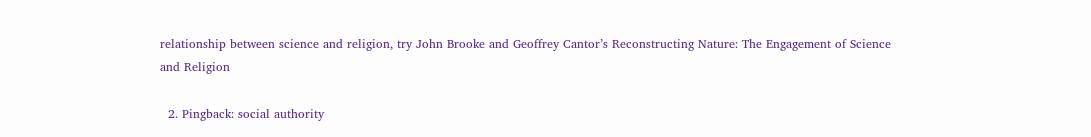relationship between science and religion, try John Brooke and Geoffrey Cantor’s Reconstructing Nature: The Engagement of Science and Religion

  2. Pingback: social authority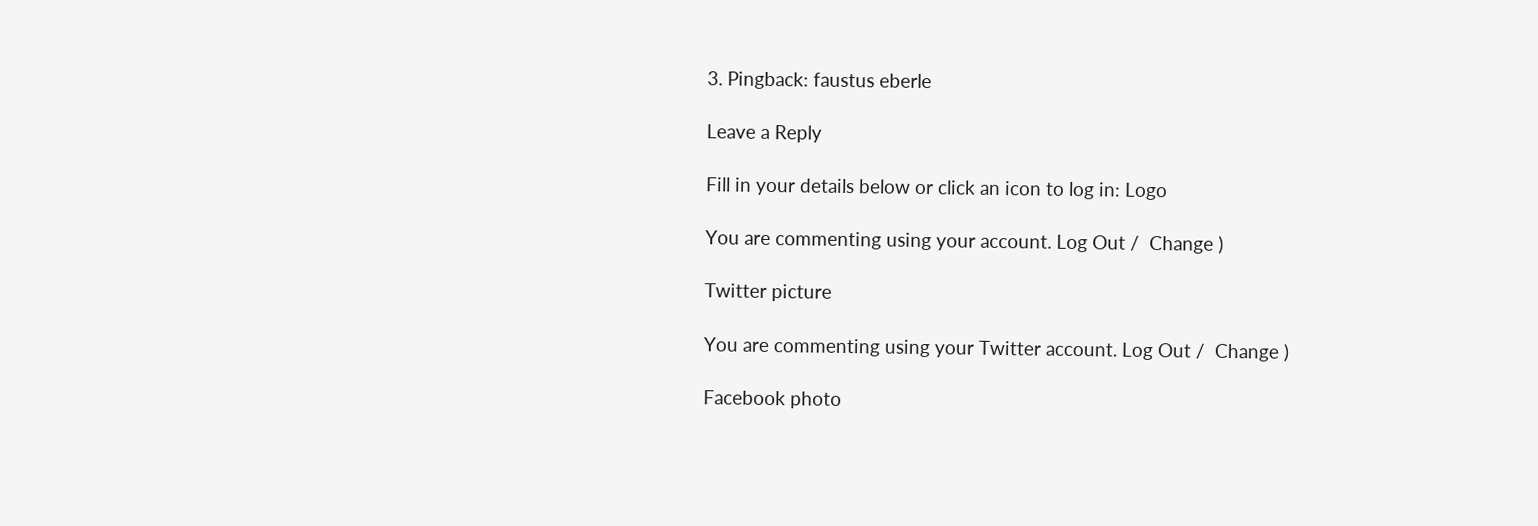3. Pingback: faustus eberle

Leave a Reply

Fill in your details below or click an icon to log in: Logo

You are commenting using your account. Log Out /  Change )

Twitter picture

You are commenting using your Twitter account. Log Out /  Change )

Facebook photo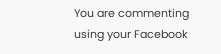You are commenting using your Facebook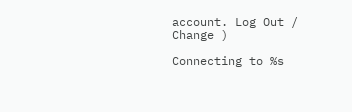account. Log Out /  Change )

Connecting to %s